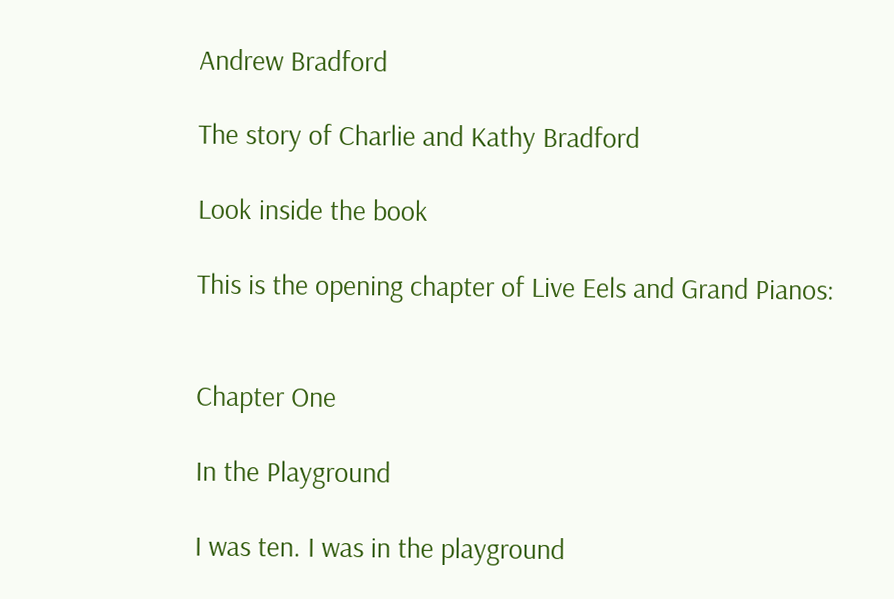Andrew Bradford

The story of Charlie and Kathy Bradford

Look inside the book

This is the opening chapter of Live Eels and Grand Pianos:


Chapter One

In the Playground

I was ten. I was in the playground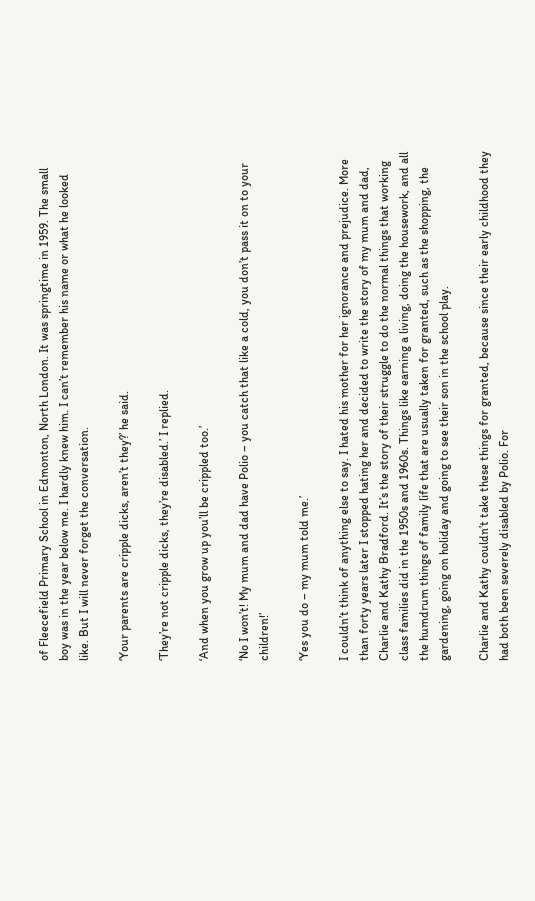of Fleecefield Primary School in Edmonton, North London. It was springtime in 1959. The small boy was in the year below me. I hardly knew him. I can’t remember his name or what he looked like. But I will never forget the conversation.

‘Your parents are cripple dicks, aren’t they?’ he said.

‘They’re not cripple dicks, they’re disabled.’ I replied.

‘And when you grow up you’ll be crippled too.’

‘No I won’t! My mum and dad have Polio – you catch that like a cold, you don’t pass it on to your children!’

‘Yes you do – my mum told me.’

I couldn’t think of anything else to say. I hated his mother for her ignorance and prejudice. More than forty years later I stopped hating her and decided to write the story of my mum and dad, Charlie and Kathy Bradford. It’s the story of their struggle to do the normal things that working class families did in the 1950s and 1960s. Things like earning a living, doing the housework, and all the humdrum things of family life that are usually taken for granted, such as the shopping, the gardening, going on holiday and going to see their son in the school play.

Charlie and Kathy couldn’t take these things for granted, because since their early childhood they had both been severely disabled by Polio. For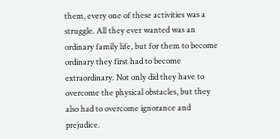them, every one of these activities was a struggle. All they ever wanted was an ordinary family life, but for them to become ordinary they first had to become extraordinary. Not only did they have to overcome the physical obstacles, but they also had to overcome ignorance and prejudice.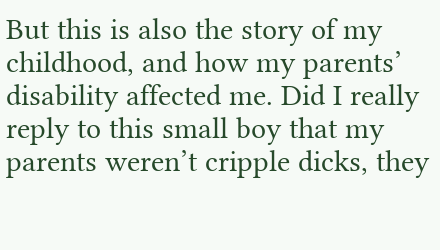But this is also the story of my childhood, and how my parents’ disability affected me. Did I really reply to this small boy that my parents weren’t cripple dicks, they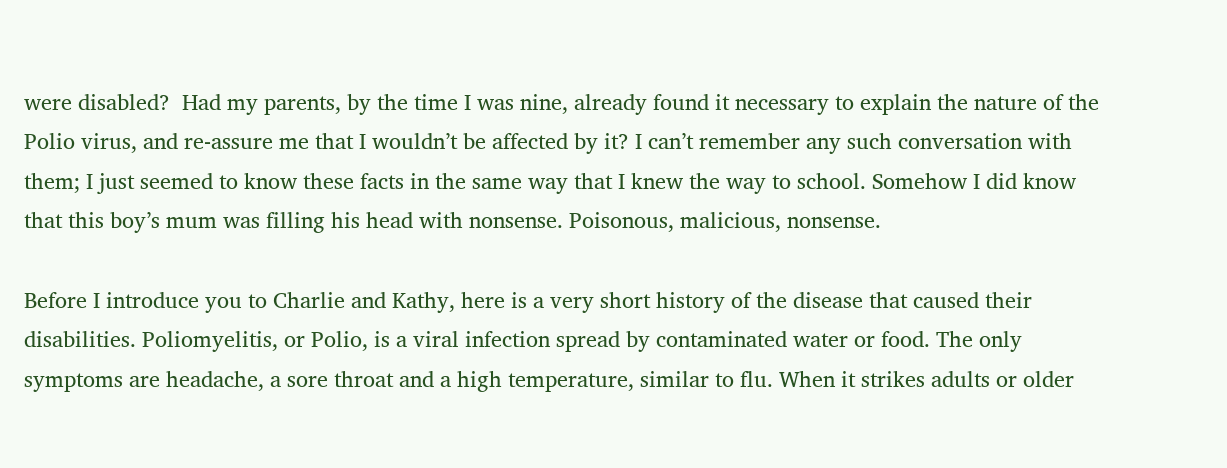were disabled?  Had my parents, by the time I was nine, already found it necessary to explain the nature of the Polio virus, and re-assure me that I wouldn’t be affected by it? I can’t remember any such conversation with them; I just seemed to know these facts in the same way that I knew the way to school. Somehow I did know that this boy’s mum was filling his head with nonsense. Poisonous, malicious, nonsense.

Before I introduce you to Charlie and Kathy, here is a very short history of the disease that caused their disabilities. Poliomyelitis, or Polio, is a viral infection spread by contaminated water or food. The only symptoms are headache, a sore throat and a high temperature, similar to flu. When it strikes adults or older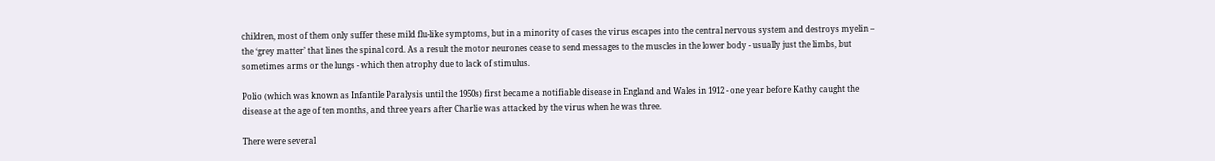children, most of them only suffer these mild flu-like symptoms, but in a minority of cases the virus escapes into the central nervous system and destroys myelin – the ‘grey matter’ that lines the spinal cord. As a result the motor neurones cease to send messages to the muscles in the lower body - usually just the limbs, but sometimes arms or the lungs - which then atrophy due to lack of stimulus.

Polio (which was known as Infantile Paralysis until the 1950s) first became a notifiable disease in England and Wales in 1912 - one year before Kathy caught the disease at the age of ten months, and three years after Charlie was attacked by the virus when he was three.

There were several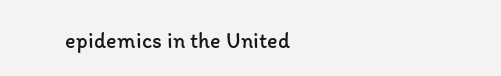epidemics in the United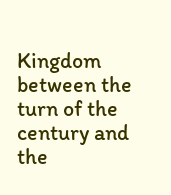Kingdom between the turn of the century and the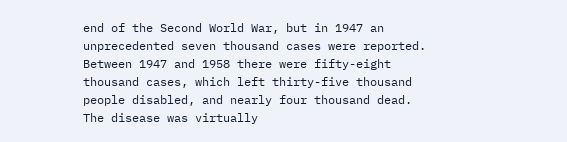end of the Second World War, but in 1947 an unprecedented seven thousand cases were reported. Between 1947 and 1958 there were fifty-eight thousand cases, which left thirty-five thousand people disabled, and nearly four thousand dead. The disease was virtually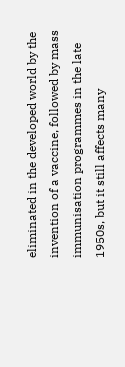eliminated in the developed world by the invention of a vaccine, followed by mass immunisation programmes in the late 1950s, but it still affects many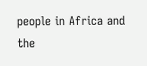people in Africa and the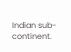Indian sub-continent.